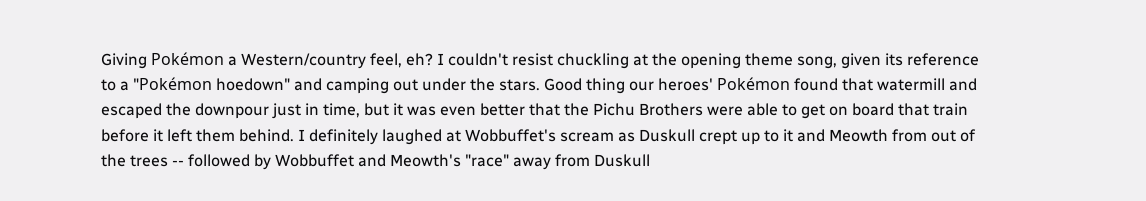Giving Pokémon a Western/country feel, eh? I couldn't resist chuckling at the opening theme song, given its reference to a "Pokémon hoedown" and camping out under the stars. Good thing our heroes' Pokémon found that watermill and escaped the downpour just in time, but it was even better that the Pichu Brothers were able to get on board that train before it left them behind. I definitely laughed at Wobbuffet's scream as Duskull crept up to it and Meowth from out of the trees -- followed by Wobbuffet and Meowth's "race" away from Duskull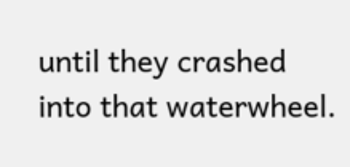until they crashed into that waterwheel.